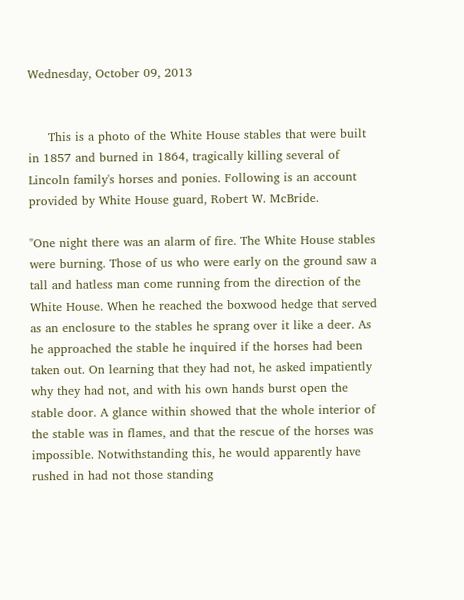Wednesday, October 09, 2013


     This is a photo of the White House stables that were built in 1857 and burned in 1864, tragically killing several of Lincoln family's horses and ponies. Following is an account provided by White House guard, Robert W. McBride.

"One night there was an alarm of fire. The White House stables were burning. Those of us who were early on the ground saw a tall and hatless man come running from the direction of the White House. When he reached the boxwood hedge that served as an enclosure to the stables he sprang over it like a deer. As he approached the stable he inquired if the horses had been taken out. On learning that they had not, he asked impatiently why they had not, and with his own hands burst open the stable door. A glance within showed that the whole interior of the stable was in flames, and that the rescue of the horses was impossible. Notwithstanding this, he would apparently have rushed in had not those standing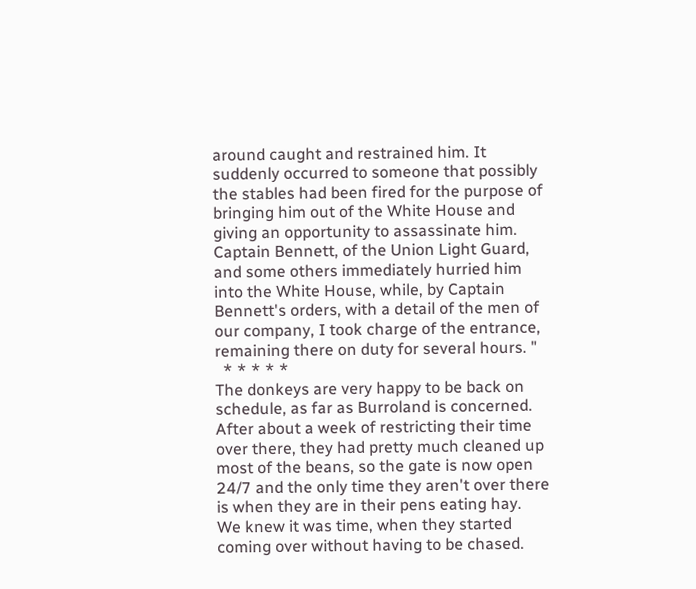around caught and restrained him. It suddenly occurred to someone that possibly the stables had been fired for the purpose of bringing him out of the White House and giving an opportunity to assassinate him. Captain Bennett, of the Union Light Guard, and some others immediately hurried him into the White House, while, by Captain Bennett's orders, with a detail of the men of our company, I took charge of the entrance, remaining there on duty for several hours. "
  * * * * *
The donkeys are very happy to be back on schedule, as far as Burroland is concerned.  After about a week of restricting their time over there, they had pretty much cleaned up most of the beans, so the gate is now open 24/7 and the only time they aren't over there is when they are in their pens eating hay.  We knew it was time, when they started coming over without having to be chased.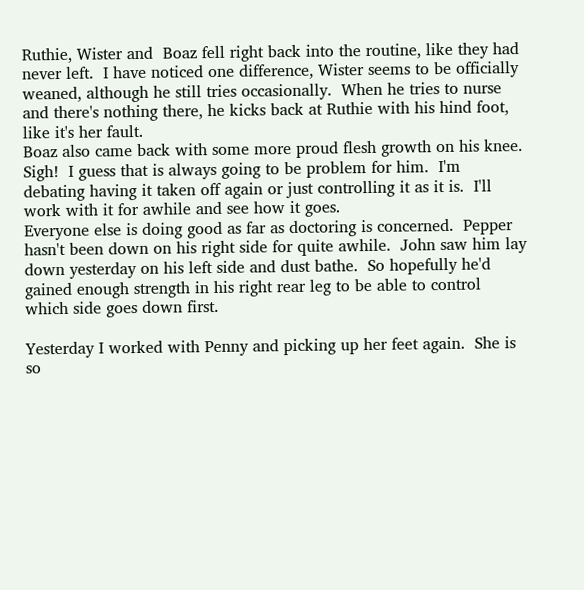Ruthie, Wister and  Boaz fell right back into the routine, like they had never left.  I have noticed one difference, Wister seems to be officially weaned, although he still tries occasionally.  When he tries to nurse and there's nothing there, he kicks back at Ruthie with his hind foot, like it's her fault.
Boaz also came back with some more proud flesh growth on his knee.  Sigh!  I guess that is always going to be problem for him.  I'm debating having it taken off again or just controlling it as it is.  I'll work with it for awhile and see how it goes.
Everyone else is doing good as far as doctoring is concerned.  Pepper hasn't been down on his right side for quite awhile.  John saw him lay down yesterday on his left side and dust bathe.  So hopefully he'd gained enough strength in his right rear leg to be able to control which side goes down first.

Yesterday I worked with Penny and picking up her feet again.  She is so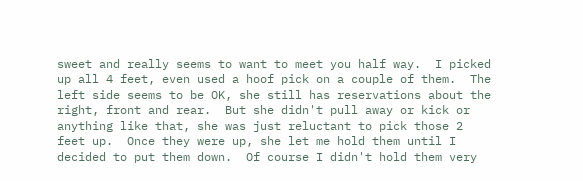sweet and really seems to want to meet you half way.  I picked up all 4 feet, even used a hoof pick on a couple of them.  The left side seems to be OK, she still has reservations about the right, front and rear.  But she didn't pull away or kick or anything like that, she was just reluctant to pick those 2 feet up.  Once they were up, she let me hold them until I decided to put them down.  Of course I didn't hold them very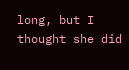long, but I thought she did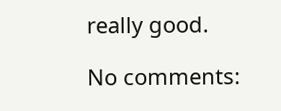really good.

No comments: